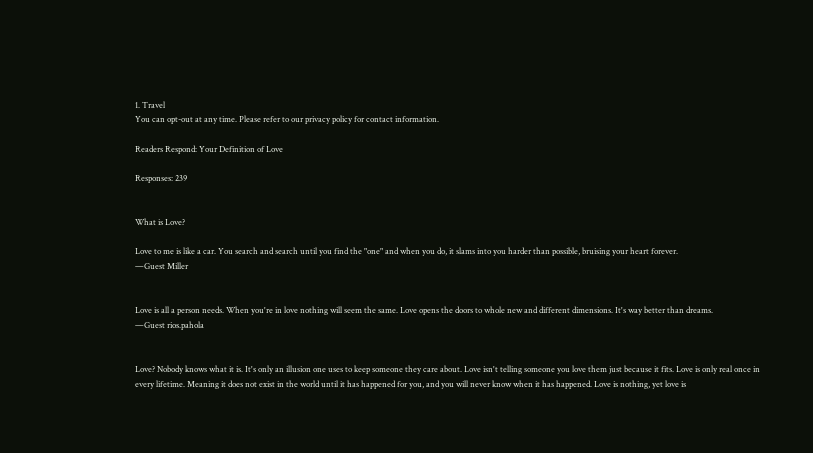1. Travel
You can opt-out at any time. Please refer to our privacy policy for contact information.

Readers Respond: Your Definition of Love

Responses: 239


What is Love?

Love to me is like a car. You search and search until you find the "one" and when you do, it slams into you harder than possible, bruising your heart forever.
—Guest Miller


Love is all a person needs. When you're in love nothing will seem the same. Love opens the doors to whole new and different dimensions. It's way better than dreams.
—Guest rios.pahola


Love? Nobody knows what it is. It's only an illusion one uses to keep someone they care about. Love isn't telling someone you love them just because it fits. Love is only real once in every lifetime. Meaning it does not exist in the world until it has happened for you, and you will never know when it has happened. Love is nothing, yet love is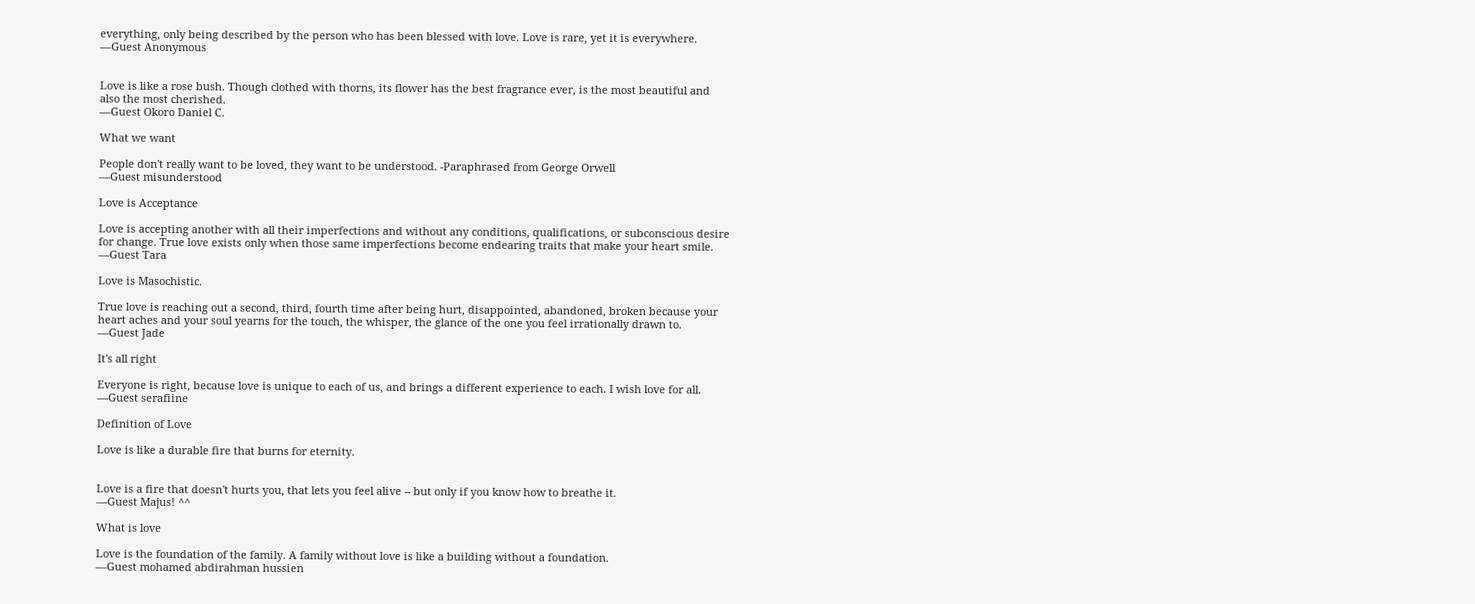everything, only being described by the person who has been blessed with love. Love is rare, yet it is everywhere.
—Guest Anonymous


Love is like a rose bush. Though clothed with thorns, its flower has the best fragrance ever, is the most beautiful and also the most cherished.
—Guest Okoro Daniel C.

What we want

People don't really want to be loved, they want to be understood. -Paraphrased from George Orwell
—Guest misunderstood

Love is Acceptance

Love is accepting another with all their imperfections and without any conditions, qualifications, or subconscious desire for change. True love exists only when those same imperfections become endearing traits that make your heart smile.
—Guest Tara

Love is Masochistic.

True love is reaching out a second, third, fourth time after being hurt, disappointed, abandoned, broken because your heart aches and your soul yearns for the touch, the whisper, the glance of the one you feel irrationally drawn to.
—Guest Jade

It's all right

Everyone is right, because love is unique to each of us, and brings a different experience to each. I wish love for all.
—Guest serafiine

Definition of Love

Love is like a durable fire that burns for eternity.


Love is a fire that doesn't hurts you, that lets you feel alive -- but only if you know how to breathe it.
—Guest Majus! ^^

What is love

Love is the foundation of the family. A family without love is like a building without a foundation.
—Guest mohamed abdirahman hussien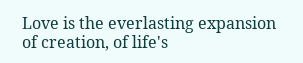Love is the everlasting expansion of creation, of life's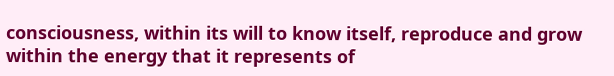consciousness, within its will to know itself, reproduce and grow within the energy that it represents of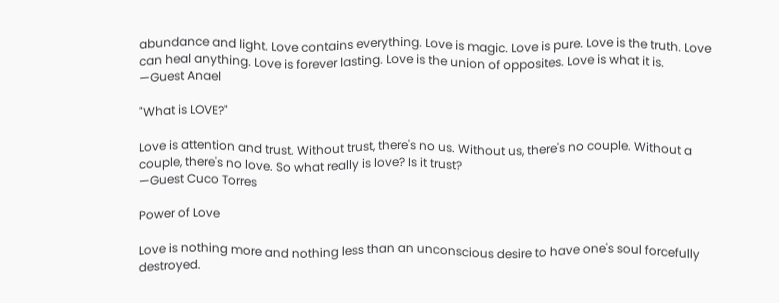abundance and light. Love contains everything. Love is magic. Love is pure. Love is the truth. Love can heal anything. Love is forever lasting. Love is the union of opposites. Love is what it is.
—Guest Anael

"What is LOVE?"

Love is attention and trust. Without trust, there's no us. Without us, there's no couple. Without a couple, there's no love. So what really is love? Is it trust?
—Guest Cuco Torres

Power of Love

Love is nothing more and nothing less than an unconscious desire to have one's soul forcefully destroyed.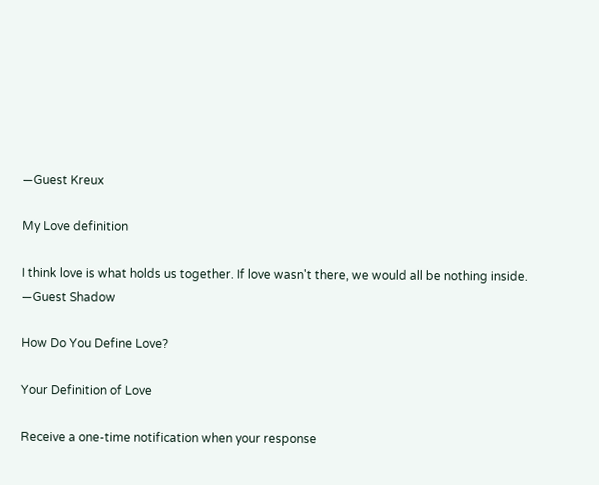—Guest Kreux

My Love definition

I think love is what holds us together. If love wasn't there, we would all be nothing inside.
—Guest Shadow

How Do You Define Love?

Your Definition of Love

Receive a one-time notification when your response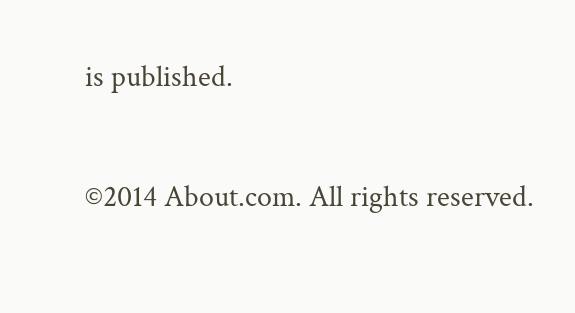is published.

©2014 About.com. All rights reserved.